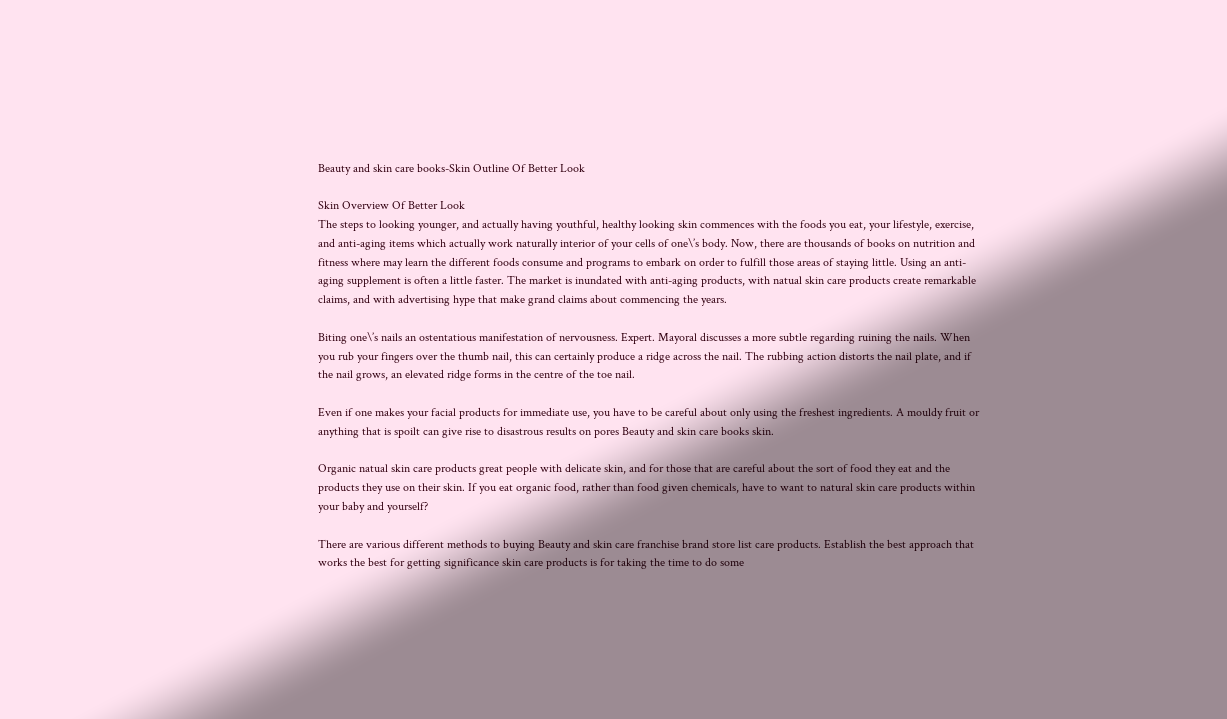Beauty and skin care books-Skin Outline Of Better Look

Skin Overview Of Better Look
The steps to looking younger, and actually having youthful, healthy looking skin commences with the foods you eat, your lifestyle, exercise, and anti-aging items which actually work naturally interior of your cells of one\’s body. Now, there are thousands of books on nutrition and fitness where may learn the different foods consume and programs to embark on order to fulfill those areas of staying little. Using an anti-aging supplement is often a little faster. The market is inundated with anti-aging products, with natual skin care products create remarkable claims, and with advertising hype that make grand claims about commencing the years.

Biting one\’s nails an ostentatious manifestation of nervousness. Expert. Mayoral discusses a more subtle regarding ruining the nails. When you rub your fingers over the thumb nail, this can certainly produce a ridge across the nail. The rubbing action distorts the nail plate, and if the nail grows, an elevated ridge forms in the centre of the toe nail.

Even if one makes your facial products for immediate use, you have to be careful about only using the freshest ingredients. A mouldy fruit or anything that is spoilt can give rise to disastrous results on pores Beauty and skin care books skin.

Organic natual skin care products great people with delicate skin, and for those that are careful about the sort of food they eat and the products they use on their skin. If you eat organic food, rather than food given chemicals, have to want to natural skin care products within your baby and yourself?

There are various different methods to buying Beauty and skin care franchise brand store list care products. Establish the best approach that works the best for getting significance skin care products is for taking the time to do some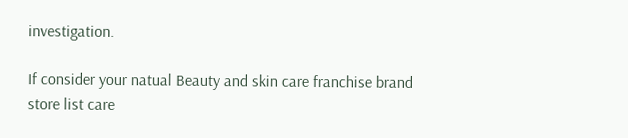investigation.

If consider your natual Beauty and skin care franchise brand store list care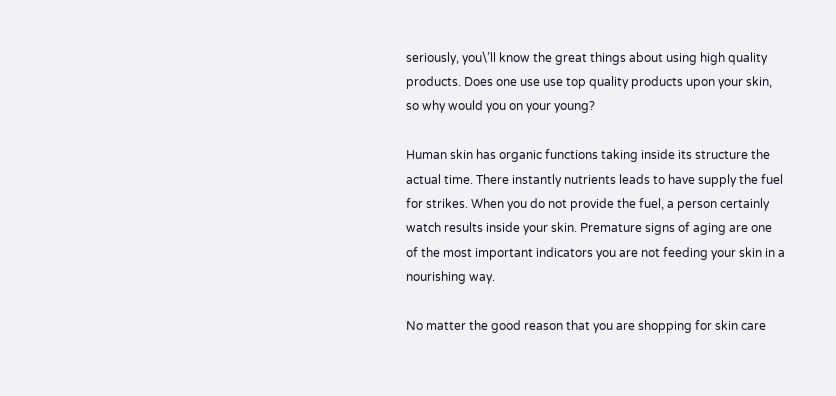seriously, you\’ll know the great things about using high quality products. Does one use use top quality products upon your skin, so why would you on your young?

Human skin has organic functions taking inside its structure the actual time. There instantly nutrients leads to have supply the fuel for strikes. When you do not provide the fuel, a person certainly watch results inside your skin. Premature signs of aging are one of the most important indicators you are not feeding your skin in a nourishing way.

No matter the good reason that you are shopping for skin care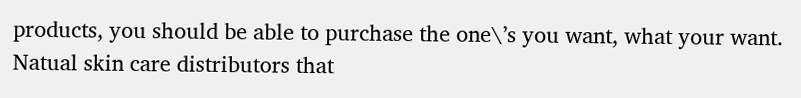products, you should be able to purchase the one\’s you want, what your want. Natual skin care distributors that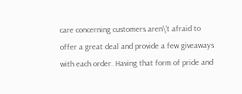care concerning customers aren\’t afraid to offer a great deal and provide a few giveaways with each order. Having that form of pride and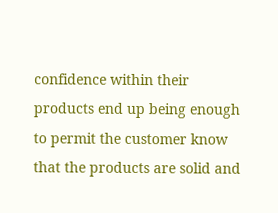confidence within their products end up being enough to permit the customer know that the products are solid and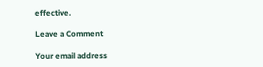effective.

Leave a Comment

Your email address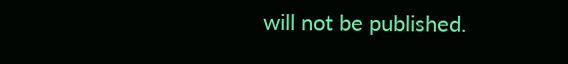will not be published.